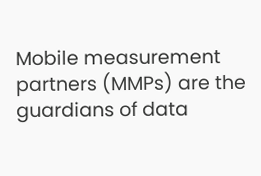Mobile measurement partners (MMPs) are the guardians of data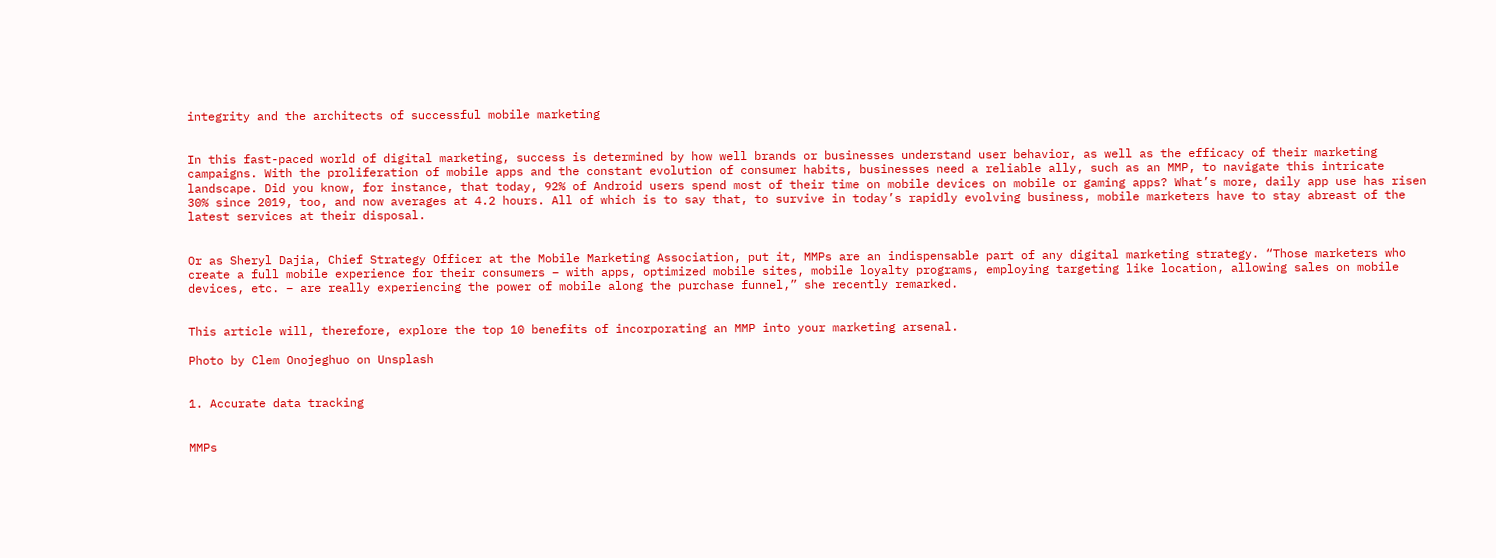integrity and the architects of successful mobile marketing


In this fast-paced world of digital marketing, success is determined by how well brands or businesses understand user behavior, as well as the efficacy of their marketing campaigns. With the proliferation of mobile apps and the constant evolution of consumer habits, businesses need a reliable ally, such as an MMP, to navigate this intricate landscape. Did you know, for instance, that today, 92% of Android users spend most of their time on mobile devices on mobile or gaming apps? What’s more, daily app use has risen 30% since 2019, too, and now averages at 4.2 hours. All of which is to say that, to survive in today’s rapidly evolving business, mobile marketers have to stay abreast of the latest services at their disposal.


Or as Sheryl Dajia, Chief Strategy Officer at the Mobile Marketing Association, put it, MMPs are an indispensable part of any digital marketing strategy. “Those marketers who create a full mobile experience for their consumers – with apps, optimized mobile sites, mobile loyalty programs, employing targeting like location, allowing sales on mobile devices, etc. – are really experiencing the power of mobile along the purchase funnel,” she recently remarked.


This article will, therefore, explore the top 10 benefits of incorporating an MMP into your marketing arsenal.

Photo by Clem Onojeghuo on Unsplash


1. Accurate data tracking


MMPs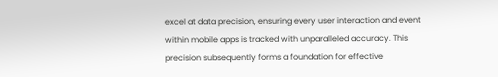excel at data precision, ensuring every user interaction and event within mobile apps is tracked with unparalleled accuracy. This precision subsequently forms a foundation for effective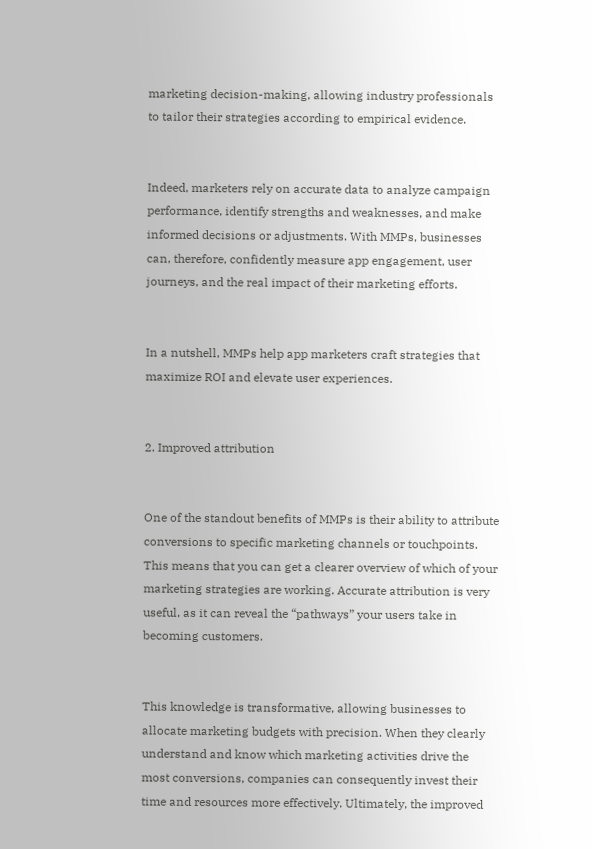marketing decision-making, allowing industry professionals to tailor their strategies according to empirical evidence.


Indeed, marketers rely on accurate data to analyze campaign performance, identify strengths and weaknesses, and make informed decisions or adjustments. With MMPs, businesses can, therefore, confidently measure app engagement, user journeys, and the real impact of their marketing efforts.


In a nutshell, MMPs help app marketers craft strategies that maximize ROI and elevate user experiences.


2. Improved attribution


One of the standout benefits of MMPs is their ability to attribute conversions to specific marketing channels or touchpoints. This means that you can get a clearer overview of which of your marketing strategies are working. Accurate attribution is very useful, as it can reveal the “pathways” your users take in becoming customers.


This knowledge is transformative, allowing businesses to allocate marketing budgets with precision. When they clearly understand and know which marketing activities drive the most conversions, companies can consequently invest their time and resources more effectively. Ultimately, the improved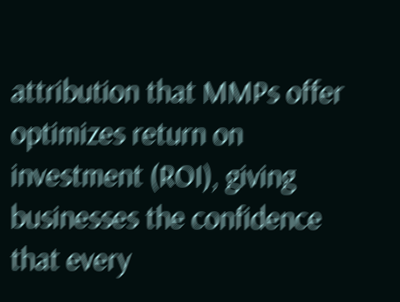attribution that MMPs offer optimizes return on investment (ROI), giving businesses the confidence that every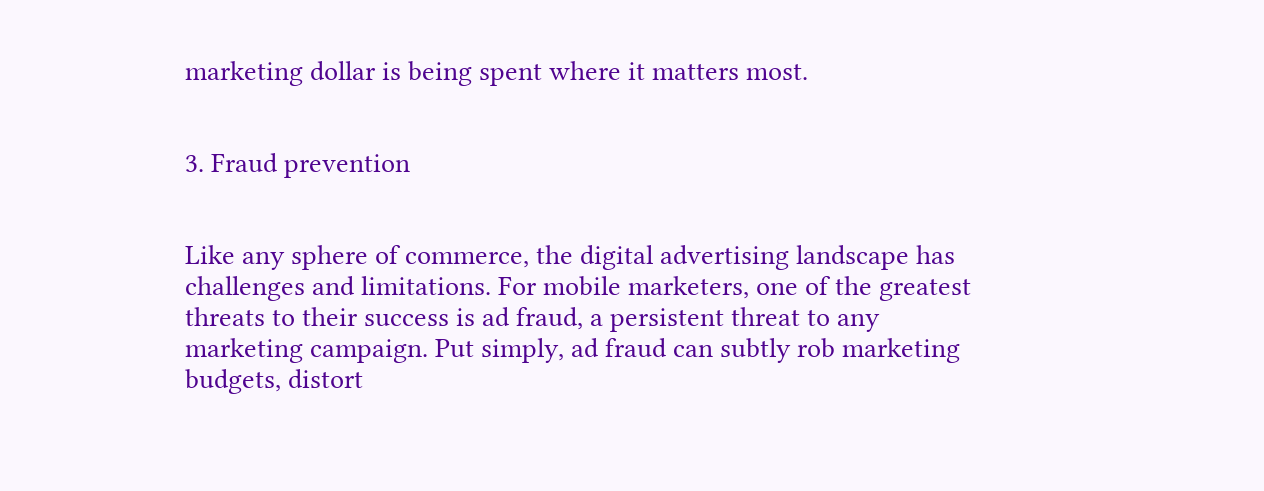marketing dollar is being spent where it matters most.


3. Fraud prevention


Like any sphere of commerce, the digital advertising landscape has challenges and limitations. For mobile marketers, one of the greatest threats to their success is ad fraud, a persistent threat to any marketing campaign. Put simply, ad fraud can subtly rob marketing budgets, distort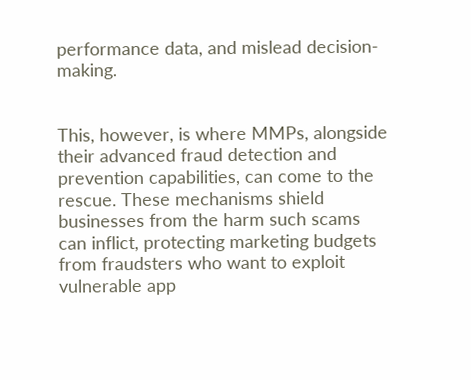performance data, and mislead decision-making.


This, however, is where MMPs, alongside their advanced fraud detection and prevention capabilities, can come to the rescue. These mechanisms shield businesses from the harm such scams can inflict, protecting marketing budgets from fraudsters who want to exploit vulnerable app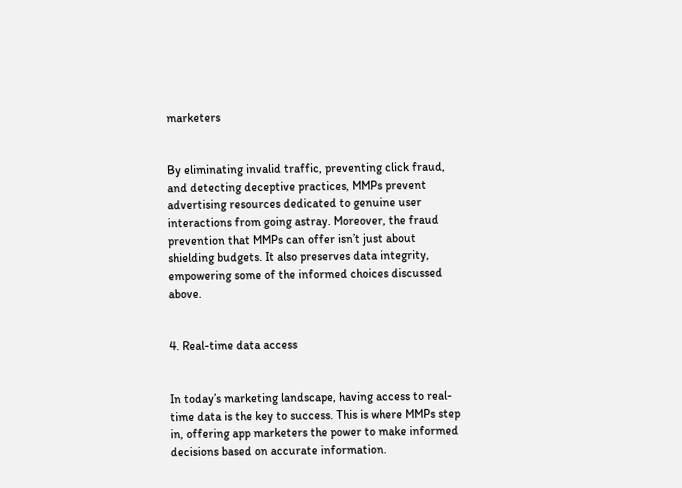marketers


By eliminating invalid traffic, preventing click fraud, and detecting deceptive practices, MMPs prevent advertising resources dedicated to genuine user interactions from going astray. Moreover, the fraud prevention that MMPs can offer isn’t just about shielding budgets. It also preserves data integrity, empowering some of the informed choices discussed above.


4. Real-time data access


In today’s marketing landscape, having access to real-time data is the key to success. This is where MMPs step in, offering app marketers the power to make informed decisions based on accurate information.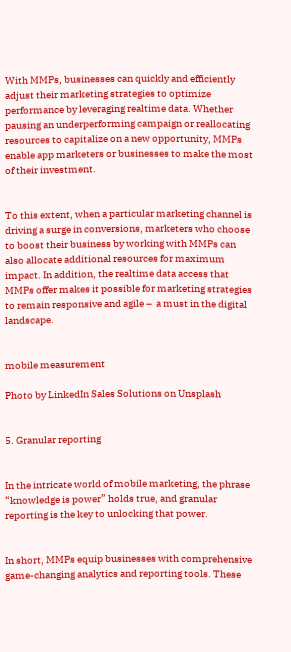With MMPs, businesses can quickly and efficiently adjust their marketing strategies to optimize performance by leveraging realtime data. Whether pausing an underperforming campaign or reallocating resources to capitalize on a new opportunity, MMPs enable app marketers or businesses to make the most of their investment.


To this extent, when a particular marketing channel is driving a surge in conversions, marketers who choose to boost their business by working with MMPs can also allocate additional resources for maximum impact. In addition, the realtime data access that MMPs offer makes it possible for marketing strategies to remain responsive and agile –  a must in the digital landscape.


mobile measurement

Photo by LinkedIn Sales Solutions on Unsplash


5. Granular reporting


In the intricate world of mobile marketing, the phrase “knowledge is power” holds true, and granular reporting is the key to unlocking that power.


In short, MMPs equip businesses with comprehensive game-changing analytics and reporting tools. These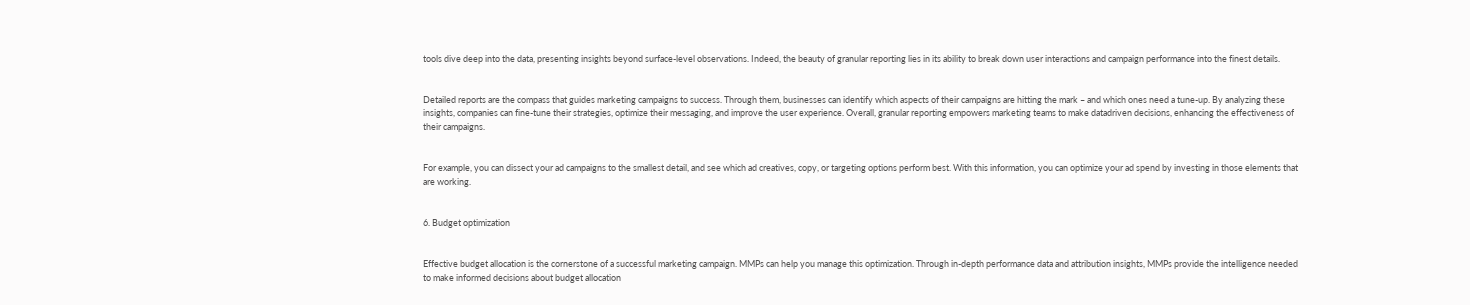tools dive deep into the data, presenting insights beyond surface-level observations. Indeed, the beauty of granular reporting lies in its ability to break down user interactions and campaign performance into the finest details.


Detailed reports are the compass that guides marketing campaigns to success. Through them, businesses can identify which aspects of their campaigns are hitting the mark – and which ones need a tune-up. By analyzing these insights, companies can fine-tune their strategies, optimize their messaging, and improve the user experience. Overall, granular reporting empowers marketing teams to make datadriven decisions, enhancing the effectiveness of their campaigns.


For example, you can dissect your ad campaigns to the smallest detail, and see which ad creatives, copy, or targeting options perform best. With this information, you can optimize your ad spend by investing in those elements that are working.


6. Budget optimization


Effective budget allocation is the cornerstone of a successful marketing campaign. MMPs can help you manage this optimization. Through in-depth performance data and attribution insights, MMPs provide the intelligence needed to make informed decisions about budget allocation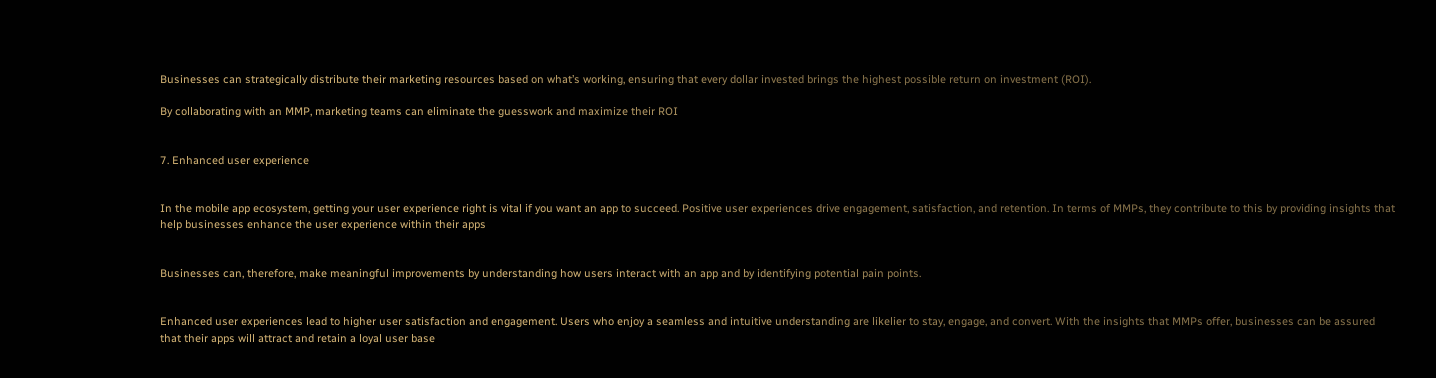Businesses can strategically distribute their marketing resources based on what’s working, ensuring that every dollar invested brings the highest possible return on investment (ROI).

By collaborating with an MMP, marketing teams can eliminate the guesswork and maximize their ROI


7. Enhanced user experience


In the mobile app ecosystem, getting your user experience right is vital if you want an app to succeed. Positive user experiences drive engagement, satisfaction, and retention. In terms of MMPs, they contribute to this by providing insights that help businesses enhance the user experience within their apps


Businesses can, therefore, make meaningful improvements by understanding how users interact with an app and by identifying potential pain points.


Enhanced user experiences lead to higher user satisfaction and engagement. Users who enjoy a seamless and intuitive understanding are likelier to stay, engage, and convert. With the insights that MMPs offer, businesses can be assured that their apps will attract and retain a loyal user base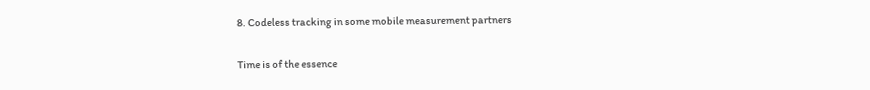8. Codeless tracking in some mobile measurement partners


Time is of the essence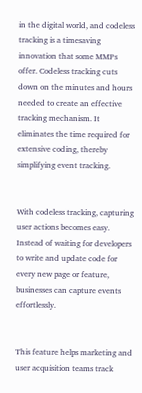in the digital world, and codeless tracking is a timesaving innovation that some MMPs offer. Codeless tracking cuts down on the minutes and hours needed to create an effective tracking mechanism. It eliminates the time required for extensive coding, thereby simplifying event tracking.


With codeless tracking, capturing user actions becomes easy. Instead of waiting for developers to write and update code for every new page or feature, businesses can capture events effortlessly.


This feature helps marketing and user acquisition teams track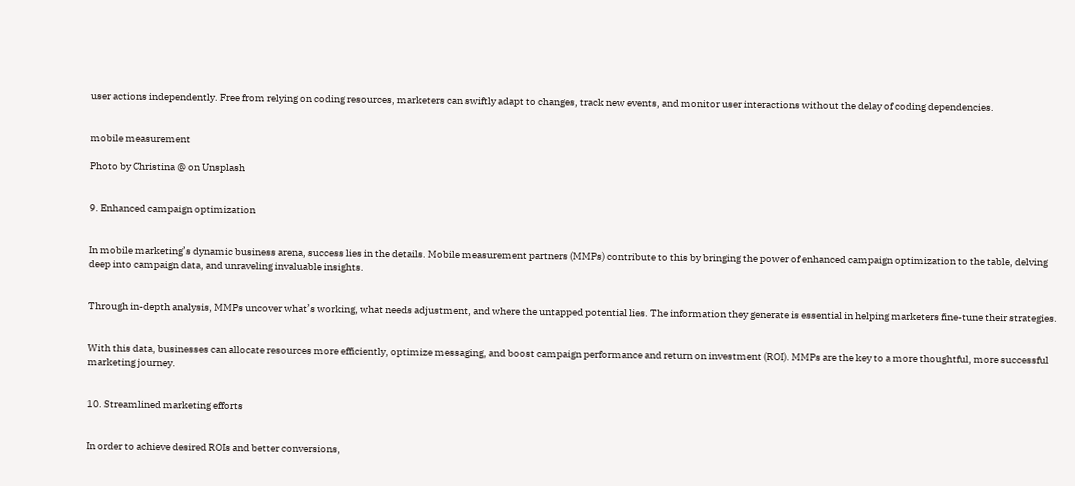user actions independently. Free from relying on coding resources, marketers can swiftly adapt to changes, track new events, and monitor user interactions without the delay of coding dependencies.


mobile measurement

Photo by Christina @ on Unsplash


9. Enhanced campaign optimization


In mobile marketing’s dynamic business arena, success lies in the details. Mobile measurement partners (MMPs) contribute to this by bringing the power of enhanced campaign optimization to the table, delving deep into campaign data, and unraveling invaluable insights.


Through in-depth analysis, MMPs uncover what’s working, what needs adjustment, and where the untapped potential lies. The information they generate is essential in helping marketers fine-tune their strategies.


With this data, businesses can allocate resources more efficiently, optimize messaging, and boost campaign performance and return on investment (ROI). MMPs are the key to a more thoughtful, more successful marketing journey.


10. Streamlined marketing efforts


In order to achieve desired ROIs and better conversions,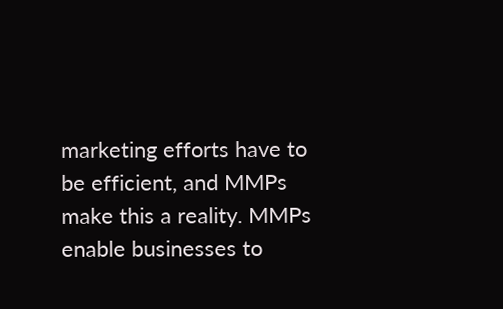marketing efforts have to be efficient, and MMPs make this a reality. MMPs enable businesses to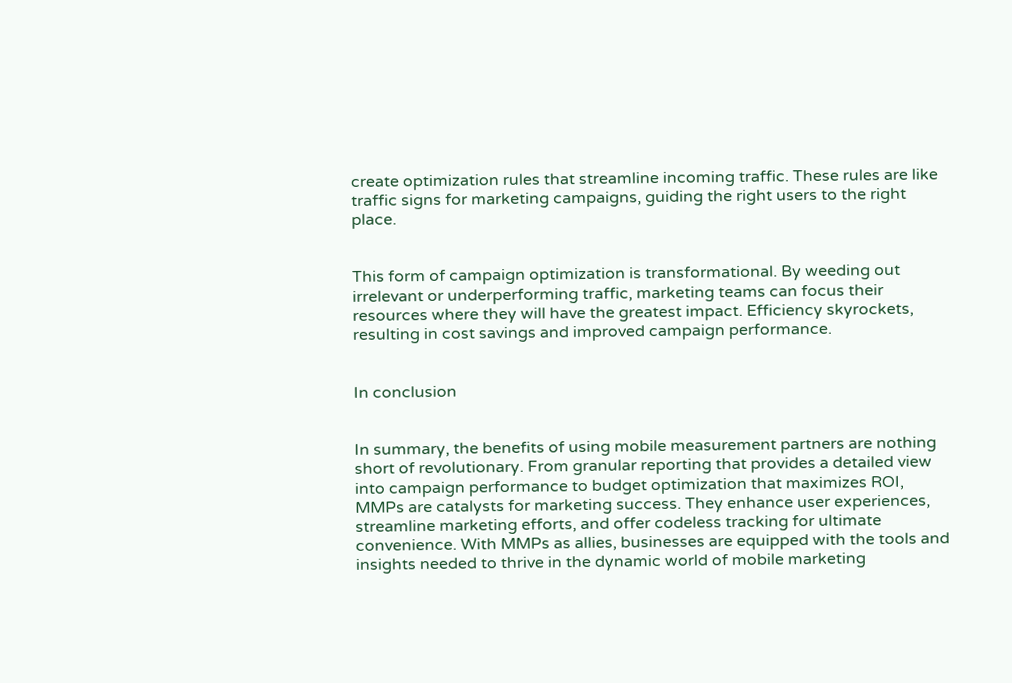create optimization rules that streamline incoming traffic. These rules are like traffic signs for marketing campaigns, guiding the right users to the right place.


This form of campaign optimization is transformational. By weeding out irrelevant or underperforming traffic, marketing teams can focus their resources where they will have the greatest impact. Efficiency skyrockets, resulting in cost savings and improved campaign performance.


In conclusion


In summary, the benefits of using mobile measurement partners are nothing short of revolutionary. From granular reporting that provides a detailed view into campaign performance to budget optimization that maximizes ROI, MMPs are catalysts for marketing success. They enhance user experiences, streamline marketing efforts, and offer codeless tracking for ultimate convenience. With MMPs as allies, businesses are equipped with the tools and insights needed to thrive in the dynamic world of mobile marketing